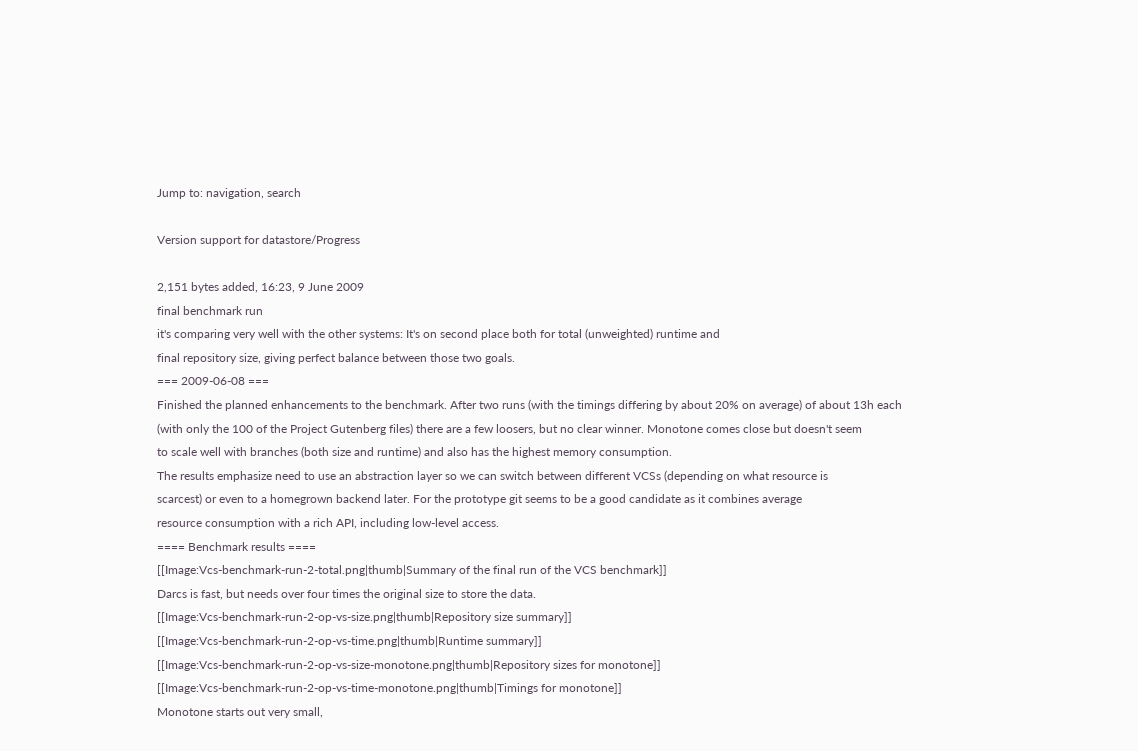Jump to: navigation, search

Version support for datastore/Progress

2,151 bytes added, 16:23, 9 June 2009
final benchmark run
it's comparing very well with the other systems: It's on second place both for total (unweighted) runtime and
final repository size, giving perfect balance between those two goals.
=== 2009-06-08 ===
Finished the planned enhancements to the benchmark. After two runs (with the timings differing by about 20% on average) of about 13h each
(with only the 100 of the Project Gutenberg files) there are a few loosers, but no clear winner. Monotone comes close but doesn't seem
to scale well with branches (both size and runtime) and also has the highest memory consumption.
The results emphasize need to use an abstraction layer so we can switch between different VCSs (depending on what resource is
scarcest) or even to a homegrown backend later. For the prototype git seems to be a good candidate as it combines average
resource consumption with a rich API, including low-level access.
==== Benchmark results ====
[[Image:Vcs-benchmark-run-2-total.png|thumb|Summary of the final run of the VCS benchmark]]
Darcs is fast, but needs over four times the original size to store the data.
[[Image:Vcs-benchmark-run-2-op-vs-size.png|thumb|Repository size summary]]
[[Image:Vcs-benchmark-run-2-op-vs-time.png|thumb|Runtime summary]]
[[Image:Vcs-benchmark-run-2-op-vs-size-monotone.png|thumb|Repository sizes for monotone]]
[[Image:Vcs-benchmark-run-2-op-vs-time-monotone.png|thumb|Timings for monotone]]
Monotone starts out very small,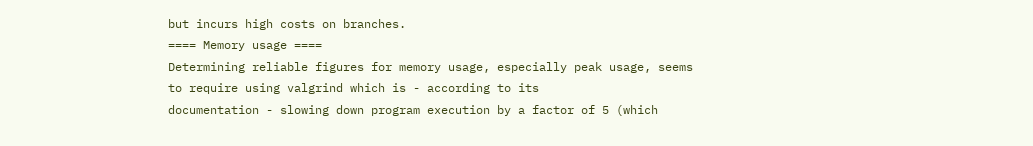but incurs high costs on branches.
==== Memory usage ====
Determining reliable figures for memory usage, especially peak usage, seems to require using valgrind which is - according to its
documentation - slowing down program execution by a factor of 5 (which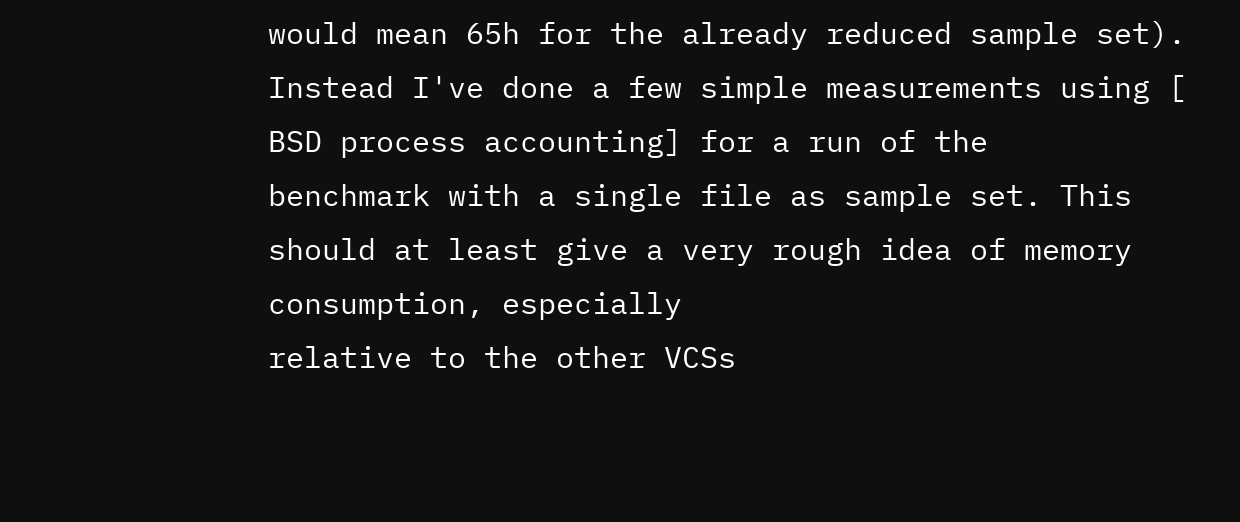would mean 65h for the already reduced sample set).
Instead I've done a few simple measurements using [ BSD process accounting] for a run of the
benchmark with a single file as sample set. This should at least give a very rough idea of memory consumption, especially
relative to the other VCSs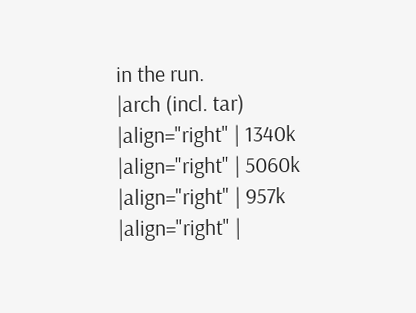in the run.
|arch (incl. tar)
|align="right" | 1340k
|align="right" | 5060k
|align="right" | 957k
|align="right" |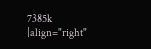7385k
|align="right"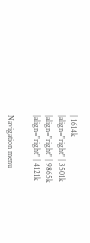| 1614k
|align="right" | 3501k
|align="right" | 9865k
|align="right" | 4121k

Navigation menu